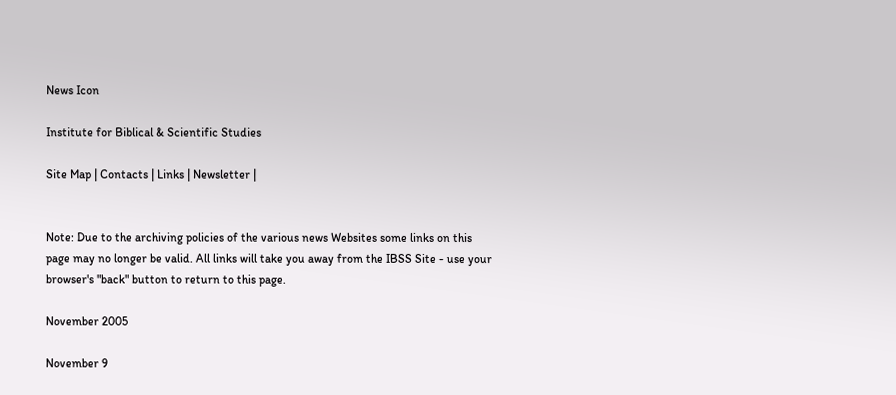News Icon

Institute for Biblical & Scientific Studies

Site Map | Contacts | Links | Newsletter |


Note: Due to the archiving policies of the various news Websites some links on this page may no longer be valid. All links will take you away from the IBSS Site - use your browser's "back" button to return to this page.

November 2005

November 9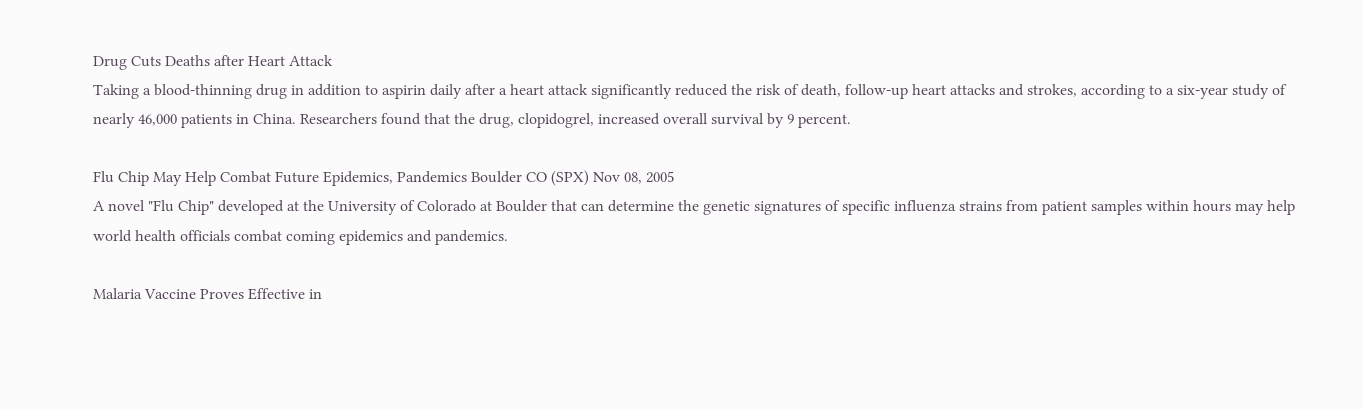Drug Cuts Deaths after Heart Attack
Taking a blood-thinning drug in addition to aspirin daily after a heart attack significantly reduced the risk of death, follow-up heart attacks and strokes, according to a six-year study of nearly 46,000 patients in China. Researchers found that the drug, clopidogrel, increased overall survival by 9 percent.

Flu Chip May Help Combat Future Epidemics, Pandemics Boulder CO (SPX) Nov 08, 2005
A novel "Flu Chip" developed at the University of Colorado at Boulder that can determine the genetic signatures of specific influenza strains from patient samples within hours may help world health officials combat coming epidemics and pandemics.

Malaria Vaccine Proves Effective in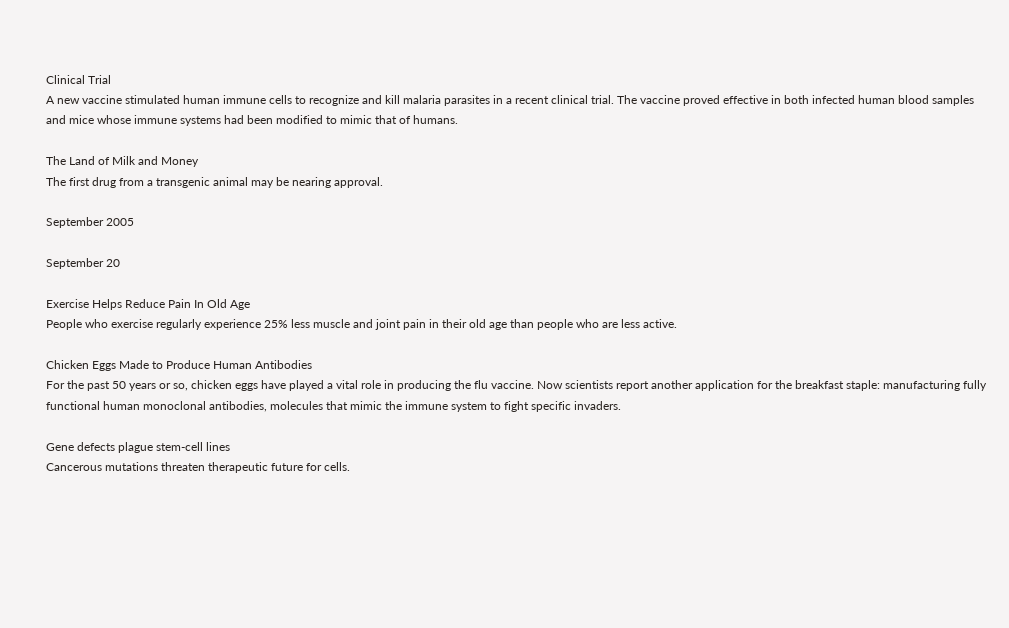Clinical Trial
A new vaccine stimulated human immune cells to recognize and kill malaria parasites in a recent clinical trial. The vaccine proved effective in both infected human blood samples and mice whose immune systems had been modified to mimic that of humans.

The Land of Milk and Money
The first drug from a transgenic animal may be nearing approval.

September 2005

September 20

Exercise Helps Reduce Pain In Old Age
People who exercise regularly experience 25% less muscle and joint pain in their old age than people who are less active.

Chicken Eggs Made to Produce Human Antibodies
For the past 50 years or so, chicken eggs have played a vital role in producing the flu vaccine. Now scientists report another application for the breakfast staple: manufacturing fully functional human monoclonal antibodies, molecules that mimic the immune system to fight specific invaders.

Gene defects plague stem-cell lines
Cancerous mutations threaten therapeutic future for cells.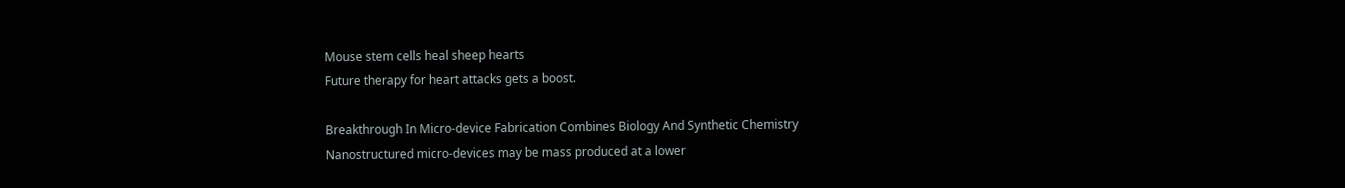Mouse stem cells heal sheep hearts
Future therapy for heart attacks gets a boost.

Breakthrough In Micro-device Fabrication Combines Biology And Synthetic Chemistry
Nanostructured micro-devices may be mass produced at a lower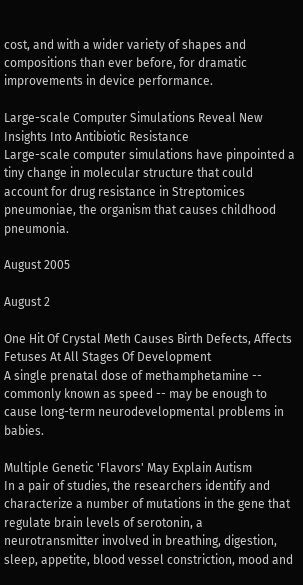cost, and with a wider variety of shapes and compositions than ever before, for dramatic improvements in device performance.

Large-scale Computer Simulations Reveal New Insights Into Antibiotic Resistance
Large-scale computer simulations have pinpointed a tiny change in molecular structure that could account for drug resistance in Streptomices pneumoniae, the organism that causes childhood pneumonia.

August 2005

August 2

One Hit Of Crystal Meth Causes Birth Defects, Affects Fetuses At All Stages Of Development
A single prenatal dose of methamphetamine -- commonly known as speed -- may be enough to cause long-term neurodevelopmental problems in babies.

Multiple Genetic 'Flavors' May Explain Autism
In a pair of studies, the researchers identify and characterize a number of mutations in the gene that regulate brain levels of serotonin, a neurotransmitter involved in breathing, digestion, sleep, appetite, blood vessel constriction, mood and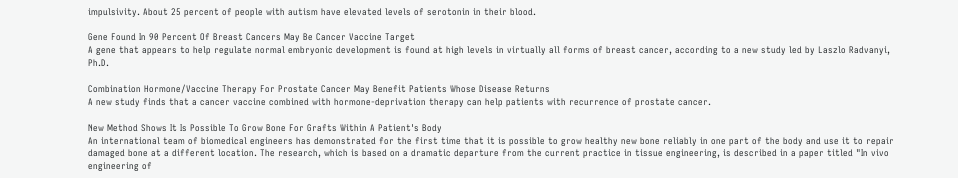impulsivity. About 25 percent of people with autism have elevated levels of serotonin in their blood.

Gene Found In 90 Percent Of Breast Cancers May Be Cancer Vaccine Target
A gene that appears to help regulate normal embryonic development is found at high levels in virtually all forms of breast cancer, according to a new study led by Laszlo Radvanyi, Ph.D.

Combination Hormone/Vaccine Therapy For Prostate Cancer May Benefit Patients Whose Disease Returns
A new study finds that a cancer vaccine combined with hormone-deprivation therapy can help patients with recurrence of prostate cancer.

New Method Shows It Is Possible To Grow Bone For Grafts Within A Patient's Body
An international team of biomedical engineers has demonstrated for the first time that it is possible to grow healthy new bone reliably in one part of the body and use it to repair damaged bone at a different location. The research, which is based on a dramatic departure from the current practice in tissue engineering, is described in a paper titled "In vivo engineering of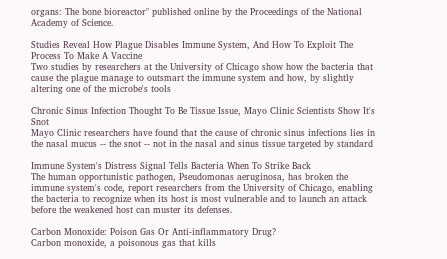organs: The bone bioreactor" published online by the Proceedings of the National Academy of Science.

Studies Reveal How Plague Disables Immune System, And How To Exploit The Process To Make A Vaccine
Two studies by researchers at the University of Chicago show how the bacteria that cause the plague manage to outsmart the immune system and how, by slightly altering one of the microbe's tools

Chronic Sinus Infection Thought To Be Tissue Issue, Mayo Clinic Scientists Show It's Snot
Mayo Clinic researchers have found that the cause of chronic sinus infections lies in the nasal mucus -- the snot -- not in the nasal and sinus tissue targeted by standard

Immune System's Distress Signal Tells Bacteria When To Strike Back
The human opportunistic pathogen, Pseudomonas aeruginosa, has broken the immune system's code, report researchers from the University of Chicago, enabling the bacteria to recognize when its host is most vulnerable and to launch an attack before the weakened host can muster its defenses.

Carbon Monoxide: Poison Gas Or Anti-inflammatory Drug?
Carbon monoxide, a poisonous gas that kills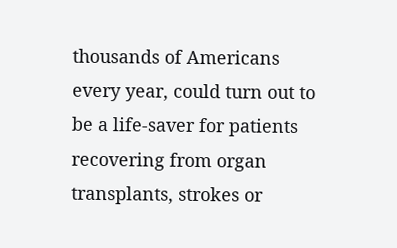thousands of Americans every year, could turn out to be a life-saver for patients recovering from organ transplants, strokes or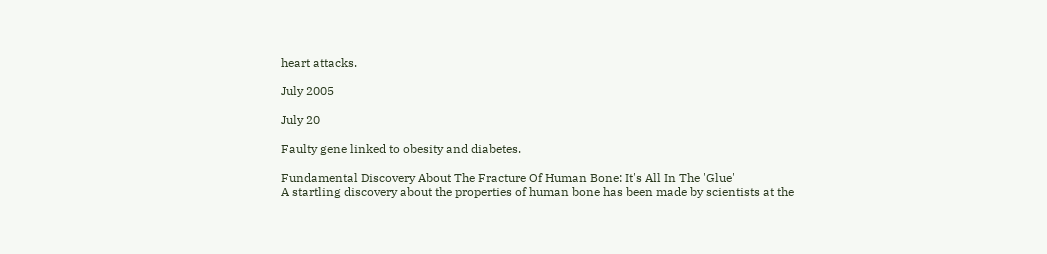heart attacks.

July 2005

July 20

Faulty gene linked to obesity and diabetes.

Fundamental Discovery About The Fracture Of Human Bone: It's All In The 'Glue'
A startling discovery about the properties of human bone has been made by scientists at the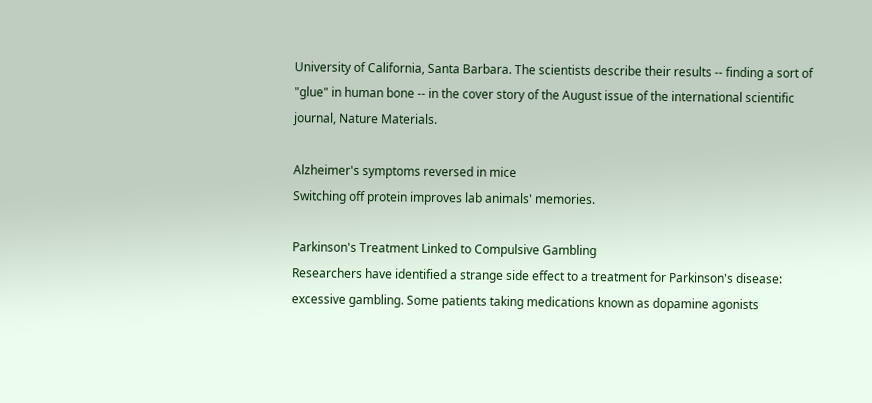University of California, Santa Barbara. The scientists describe their results -- finding a sort of "glue" in human bone -- in the cover story of the August issue of the international scientific journal, Nature Materials.

Alzheimer's symptoms reversed in mice
Switching off protein improves lab animals' memories.

Parkinson's Treatment Linked to Compulsive Gambling
Researchers have identified a strange side effect to a treatment for Parkinson's disease: excessive gambling. Some patients taking medications known as dopamine agonists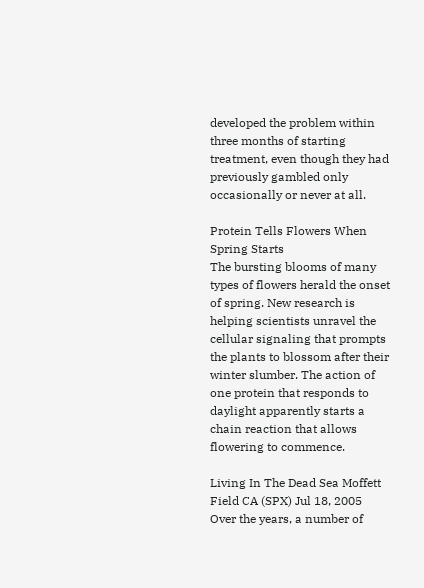developed the problem within three months of starting treatment, even though they had previously gambled only occasionally or never at all.

Protein Tells Flowers When Spring Starts
The bursting blooms of many types of flowers herald the onset of spring. New research is helping scientists unravel the cellular signaling that prompts the plants to blossom after their winter slumber. The action of one protein that responds to daylight apparently starts a chain reaction that allows flowering to commence.

Living In The Dead Sea Moffett Field CA (SPX) Jul 18, 2005
Over the years, a number of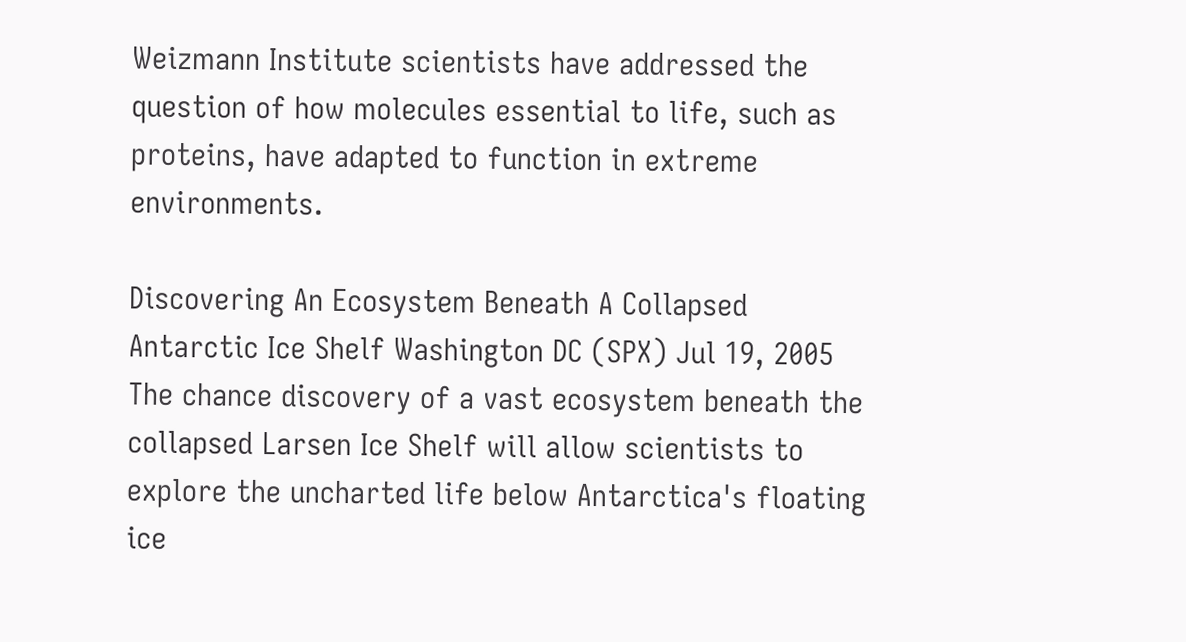Weizmann Institute scientists have addressed the question of how molecules essential to life, such as proteins, have adapted to function in extreme environments.

Discovering An Ecosystem Beneath A Collapsed Antarctic Ice Shelf Washington DC (SPX) Jul 19, 2005
The chance discovery of a vast ecosystem beneath the collapsed Larsen Ice Shelf will allow scientists to explore the uncharted life below Antarctica's floating ice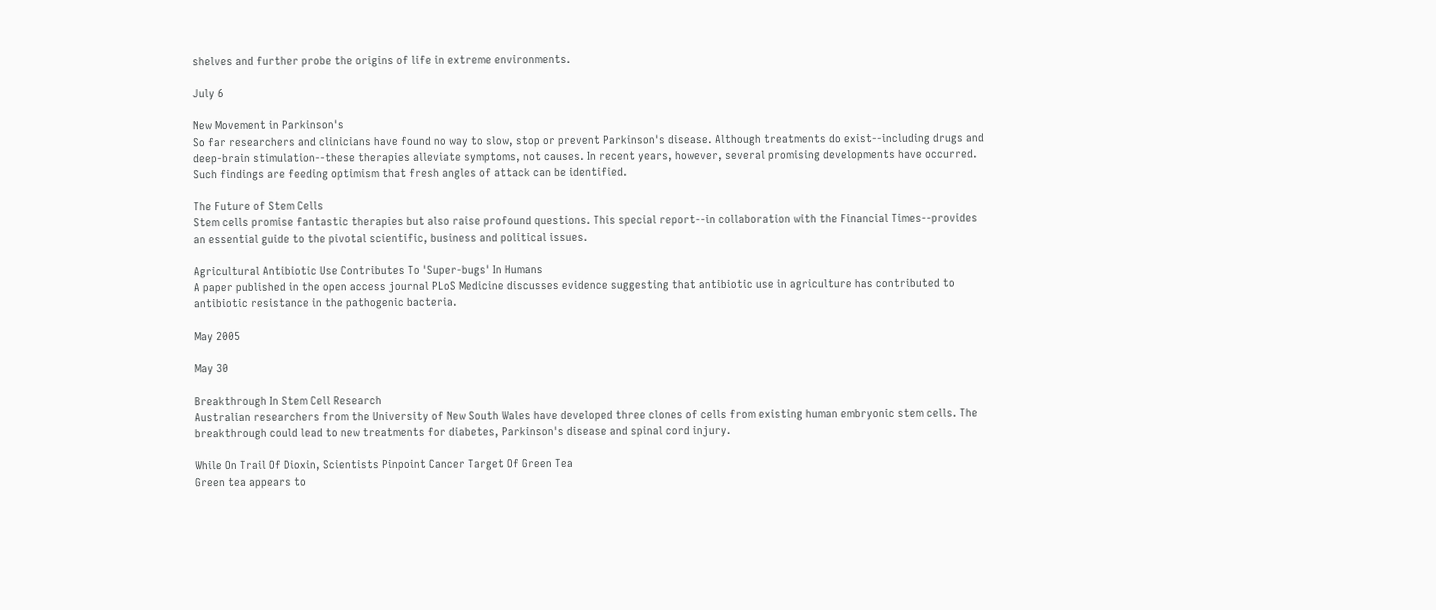shelves and further probe the origins of life in extreme environments.

July 6

New Movement in Parkinson's
So far researchers and clinicians have found no way to slow, stop or prevent Parkinson's disease. Although treatments do exist--including drugs and deep-brain stimulation--these therapies alleviate symptoms, not causes. In recent years, however, several promising developments have occurred. Such findings are feeding optimism that fresh angles of attack can be identified.

The Future of Stem Cells
Stem cells promise fantastic therapies but also raise profound questions. This special report--in collaboration with the Financial Times--provides an essential guide to the pivotal scientific, business and political issues.

Agricultural Antibiotic Use Contributes To 'Super-bugs' In Humans
A paper published in the open access journal PLoS Medicine discusses evidence suggesting that antibiotic use in agriculture has contributed to antibiotic resistance in the pathogenic bacteria.

May 2005

May 30

Breakthrough In Stem Cell Research
Australian researchers from the University of New South Wales have developed three clones of cells from existing human embryonic stem cells. The breakthrough could lead to new treatments for diabetes, Parkinson's disease and spinal cord injury.

While On Trail Of Dioxin, Scientists Pinpoint Cancer Target Of Green Tea
Green tea appears to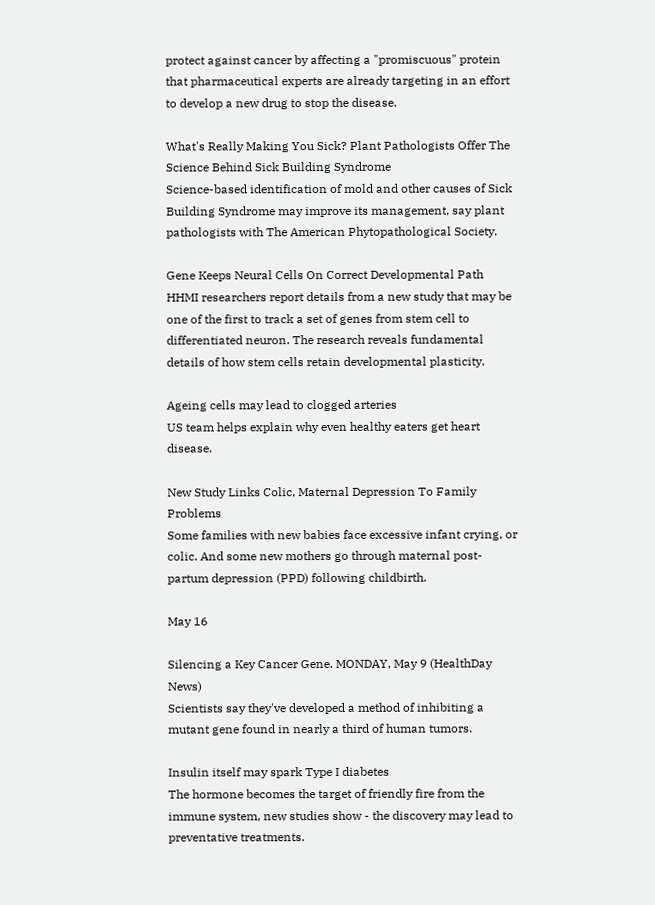protect against cancer by affecting a "promiscuous" protein that pharmaceutical experts are already targeting in an effort to develop a new drug to stop the disease.

What's Really Making You Sick? Plant Pathologists Offer The Science Behind Sick Building Syndrome
Science-based identification of mold and other causes of Sick Building Syndrome may improve its management, say plant pathologists with The American Phytopathological Society.

Gene Keeps Neural Cells On Correct Developmental Path
HHMI researchers report details from a new study that may be one of the first to track a set of genes from stem cell to differentiated neuron. The research reveals fundamental details of how stem cells retain developmental plasticity.

Ageing cells may lead to clogged arteries
US team helps explain why even healthy eaters get heart disease.

New Study Links Colic, Maternal Depression To Family Problems
Some families with new babies face excessive infant crying, or colic. And some new mothers go through maternal post-partum depression (PPD) following childbirth.

May 16

Silencing a Key Cancer Gene. MONDAY, May 9 (HealthDay News)
Scientists say they've developed a method of inhibiting a mutant gene found in nearly a third of human tumors.

Insulin itself may spark Type I diabetes
The hormone becomes the target of friendly fire from the immune system, new studies show - the discovery may lead to preventative treatments.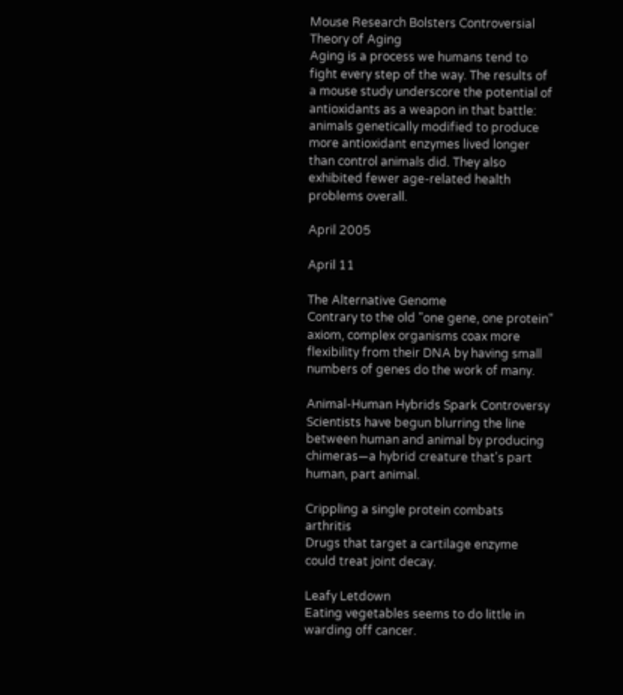Mouse Research Bolsters Controversial Theory of Aging
Aging is a process we humans tend to fight every step of the way. The results of a mouse study underscore the potential of antioxidants as a weapon in that battle: animals genetically modified to produce more antioxidant enzymes lived longer than control animals did. They also exhibited fewer age-related health problems overall.

April 2005

April 11

The Alternative Genome
Contrary to the old "one gene, one protein" axiom, complex organisms coax more flexibility from their DNA by having small numbers of genes do the work of many.

Animal-Human Hybrids Spark Controversy
Scientists have begun blurring the line between human and animal by producing chimeras—a hybrid creature that's part human, part animal.

Crippling a single protein combats arthritis
Drugs that target a cartilage enzyme could treat joint decay.

Leafy Letdown
Eating vegetables seems to do little in warding off cancer.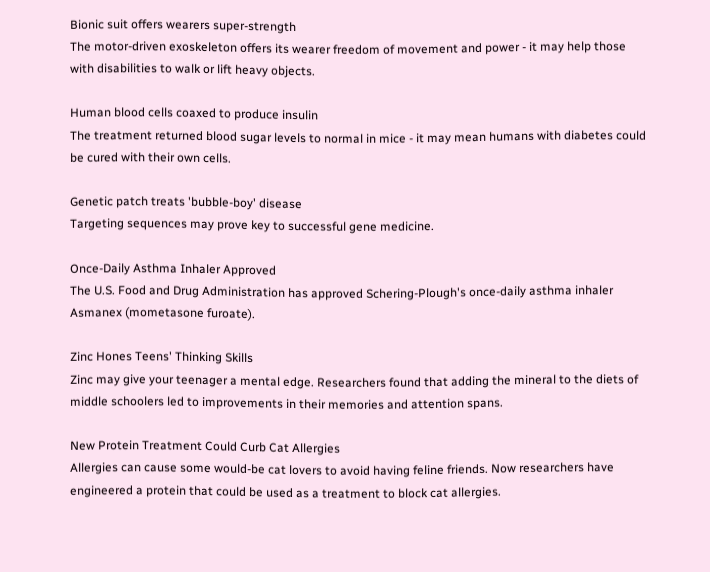Bionic suit offers wearers super-strength
The motor-driven exoskeleton offers its wearer freedom of movement and power - it may help those with disabilities to walk or lift heavy objects.

Human blood cells coaxed to produce insulin
The treatment returned blood sugar levels to normal in mice - it may mean humans with diabetes could be cured with their own cells.

Genetic patch treats 'bubble-boy' disease
Targeting sequences may prove key to successful gene medicine.

Once-Daily Asthma Inhaler Approved
The U.S. Food and Drug Administration has approved Schering-Plough's once-daily asthma inhaler Asmanex (mometasone furoate).

Zinc Hones Teens' Thinking Skills
Zinc may give your teenager a mental edge. Researchers found that adding the mineral to the diets of middle schoolers led to improvements in their memories and attention spans.

New Protein Treatment Could Curb Cat Allergies
Allergies can cause some would-be cat lovers to avoid having feline friends. Now researchers have engineered a protein that could be used as a treatment to block cat allergies.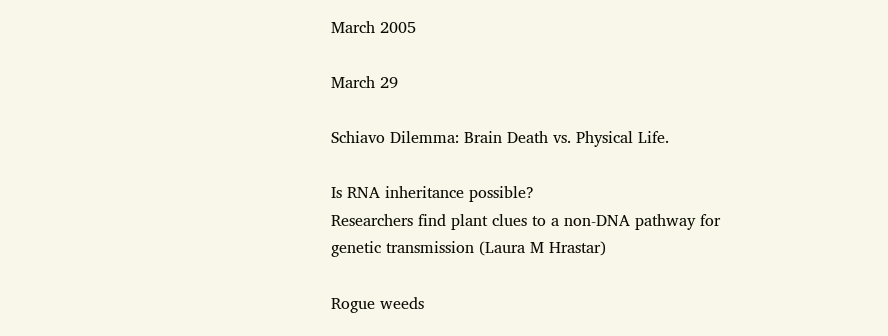March 2005

March 29

Schiavo Dilemma: Brain Death vs. Physical Life.

Is RNA inheritance possible?
Researchers find plant clues to a non-DNA pathway for genetic transmission (Laura M Hrastar)

Rogue weeds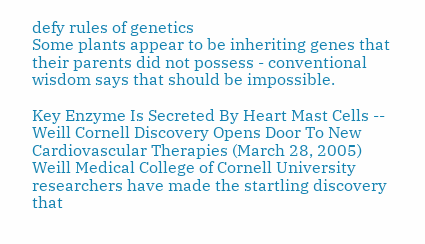defy rules of genetics
Some plants appear to be inheriting genes that their parents did not possess - conventional wisdom says that should be impossible.

Key Enzyme Is Secreted By Heart Mast Cells -- Weill Cornell Discovery Opens Door To New Cardiovascular Therapies (March 28, 2005)
Weill Medical College of Cornell University researchers have made the startling discovery that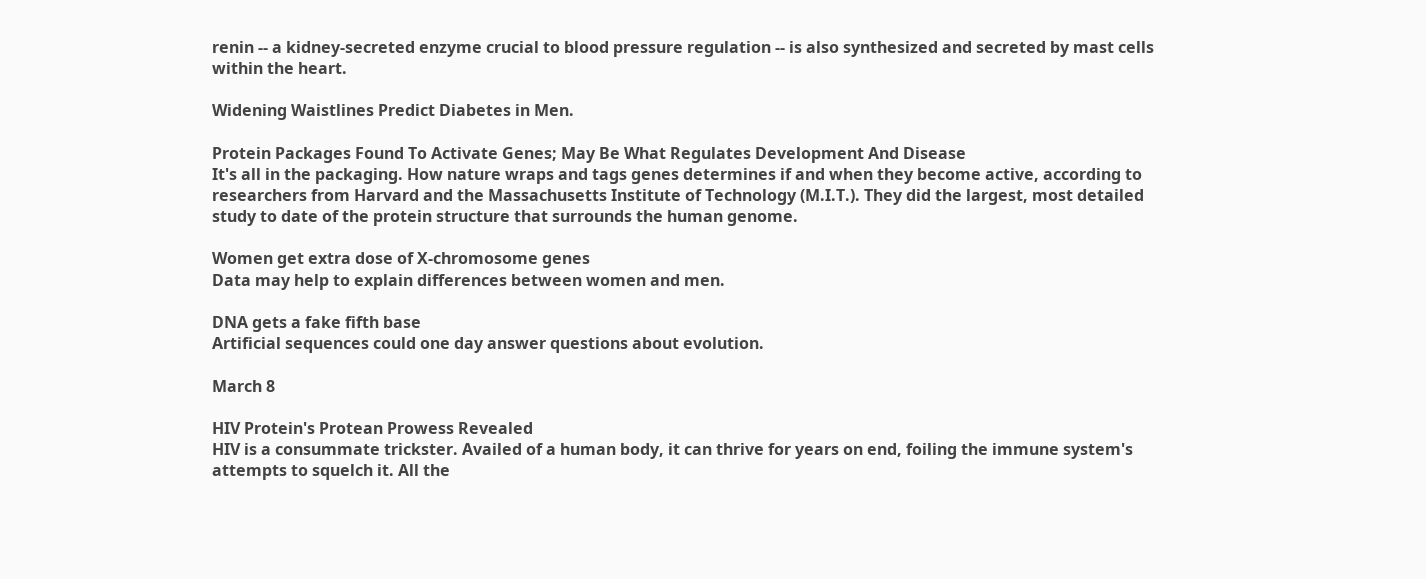renin -- a kidney-secreted enzyme crucial to blood pressure regulation -- is also synthesized and secreted by mast cells within the heart.

Widening Waistlines Predict Diabetes in Men.

Protein Packages Found To Activate Genes; May Be What Regulates Development And Disease
It's all in the packaging. How nature wraps and tags genes determines if and when they become active, according to researchers from Harvard and the Massachusetts Institute of Technology (M.I.T.). They did the largest, most detailed study to date of the protein structure that surrounds the human genome.

Women get extra dose of X-chromosome genes
Data may help to explain differences between women and men.

DNA gets a fake fifth base
Artificial sequences could one day answer questions about evolution.

March 8

HIV Protein's Protean Prowess Revealed
HIV is a consummate trickster. Availed of a human body, it can thrive for years on end, foiling the immune system's attempts to squelch it. All the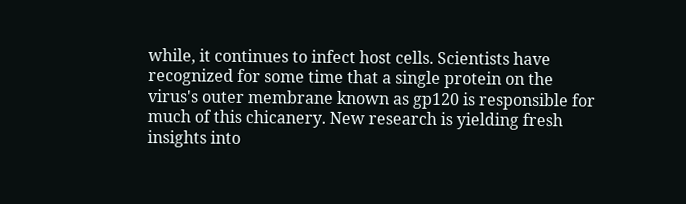while, it continues to infect host cells. Scientists have recognized for some time that a single protein on the virus's outer membrane known as gp120 is responsible for much of this chicanery. New research is yielding fresh insights into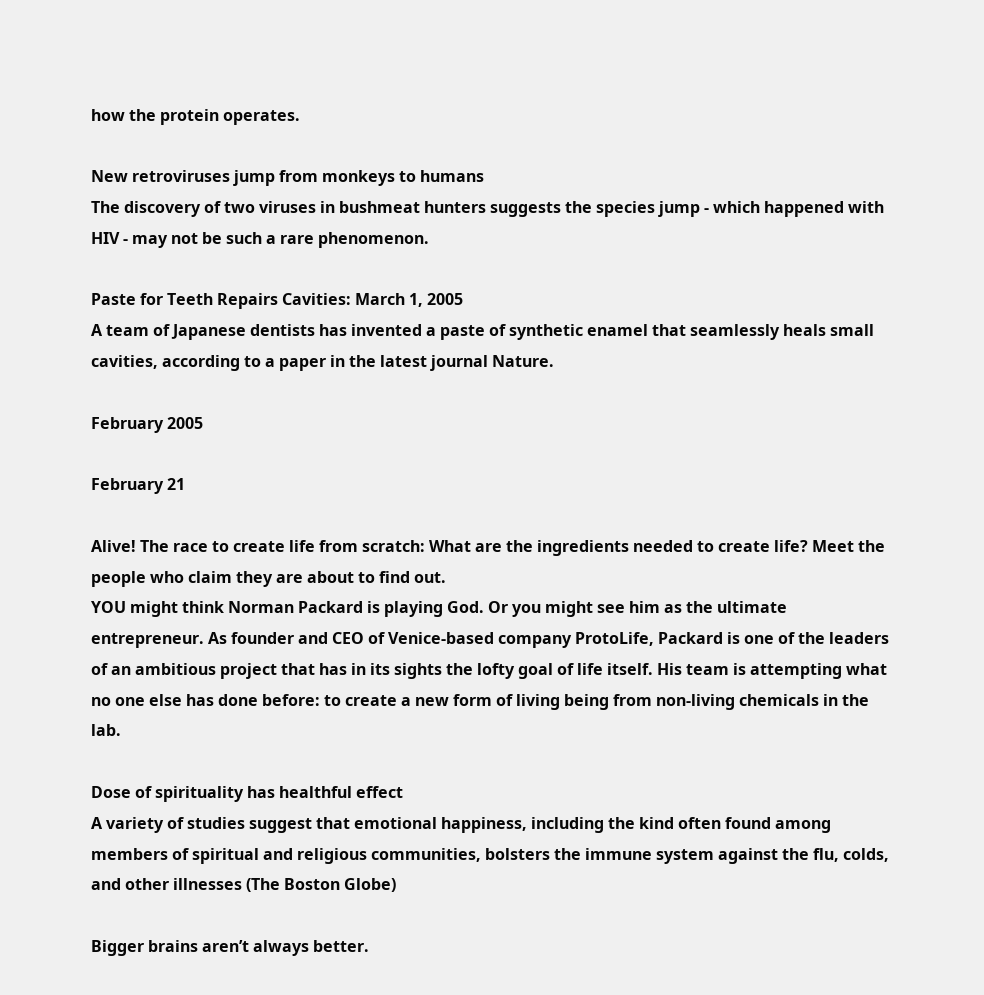how the protein operates.

New retroviruses jump from monkeys to humans
The discovery of two viruses in bushmeat hunters suggests the species jump - which happened with HIV - may not be such a rare phenomenon.

Paste for Teeth Repairs Cavities: March 1, 2005
A team of Japanese dentists has invented a paste of synthetic enamel that seamlessly heals small cavities, according to a paper in the latest journal Nature.

February 2005

February 21

Alive! The race to create life from scratch: What are the ingredients needed to create life? Meet the people who claim they are about to find out.
YOU might think Norman Packard is playing God. Or you might see him as the ultimate entrepreneur. As founder and CEO of Venice-based company ProtoLife, Packard is one of the leaders of an ambitious project that has in its sights the lofty goal of life itself. His team is attempting what no one else has done before: to create a new form of living being from non-living chemicals in the lab.

Dose of spirituality has healthful effect
A variety of studies suggest that emotional happiness, including the kind often found among members of spiritual and religious communities, bolsters the immune system against the flu, colds, and other illnesses (The Boston Globe)

Bigger brains aren’t always better.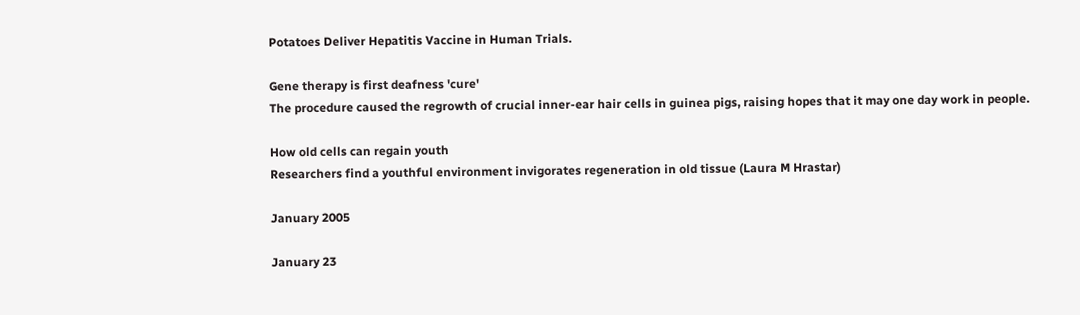Potatoes Deliver Hepatitis Vaccine in Human Trials.

Gene therapy is first deafness 'cure'
The procedure caused the regrowth of crucial inner-ear hair cells in guinea pigs, raising hopes that it may one day work in people.

How old cells can regain youth
Researchers find a youthful environment invigorates regeneration in old tissue (Laura M Hrastar)

January 2005

January 23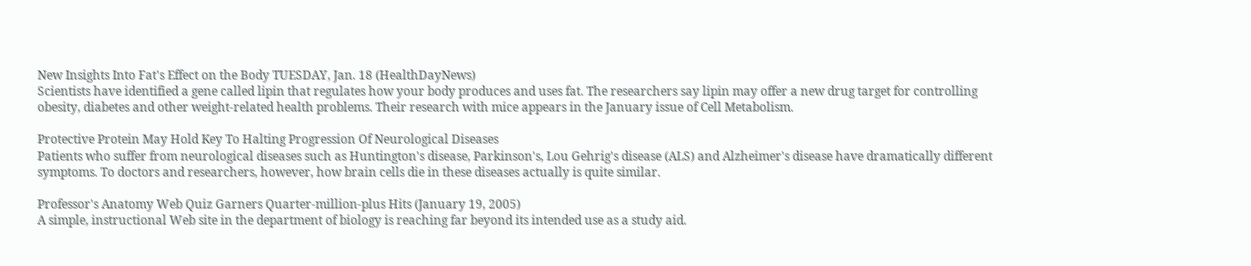New Insights Into Fat's Effect on the Body TUESDAY, Jan. 18 (HealthDayNews)
Scientists have identified a gene called lipin that regulates how your body produces and uses fat. The researchers say lipin may offer a new drug target for controlling obesity, diabetes and other weight-related health problems. Their research with mice appears in the January issue of Cell Metabolism.

Protective Protein May Hold Key To Halting Progression Of Neurological Diseases
Patients who suffer from neurological diseases such as Huntington's disease, Parkinson's, Lou Gehrig's disease (ALS) and Alzheimer's disease have dramatically different symptoms. To doctors and researchers, however, how brain cells die in these diseases actually is quite similar.

Professor's Anatomy Web Quiz Garners Quarter-million-plus Hits (January 19, 2005)
A simple, instructional Web site in the department of biology is reaching far beyond its intended use as a study aid.